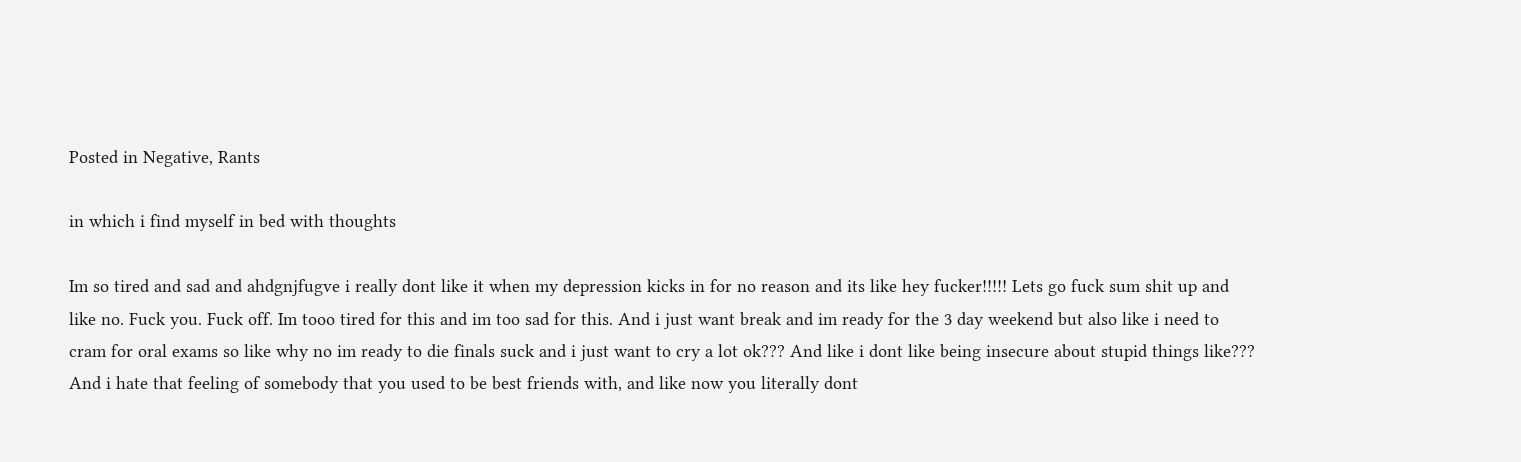Posted in Negative, Rants

in which i find myself in bed with thoughts

Im so tired and sad and ahdgnjfugve i really dont like it when my depression kicks in for no reason and its like hey fucker!!!!! Lets go fuck sum shit up and like no. Fuck you. Fuck off. Im tooo tired for this and im too sad for this. And i just want break and im ready for the 3 day weekend but also like i need to cram for oral exams so like why no im ready to die finals suck and i just want to cry a lot ok??? And like i dont like being insecure about stupid things like??? And i hate that feeling of somebody that you used to be best friends with, and like now you literally dont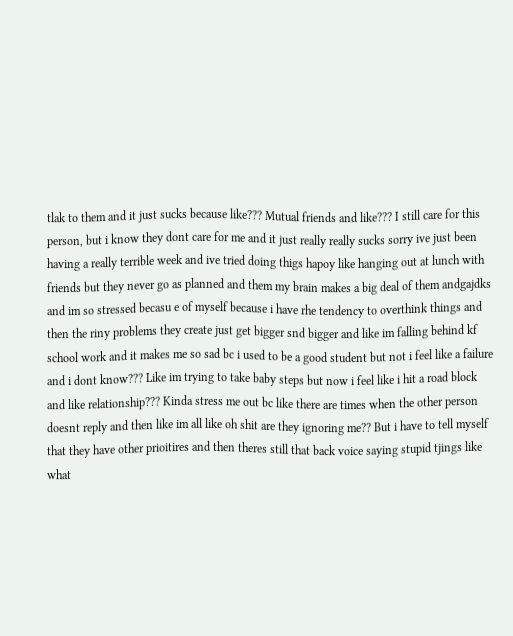tlak to them and it just sucks because like??? Mutual friends and like??? I still care for this person, but i know they dont care for me and it just really really sucks sorry ive just been having a really terrible week and ive tried doing thigs hapoy like hanging out at lunch with friends but they never go as planned and them my brain makes a big deal of them andgajdks and im so stressed becasu e of myself because i have rhe tendency to overthink things and then the riny problems they create just get bigger snd bigger and like im falling behind kf school work and it makes me so sad bc i used to be a good student but not i feel like a failure and i dont know??? Like im trying to take baby steps but now i feel like i hit a road block and like relationship??? Kinda stress me out bc like there are times when the other person doesnt reply and then like im all like oh shit are they ignoring me?? But i have to tell myself that they have other prioitires and then theres still that back voice saying stupid tjings like what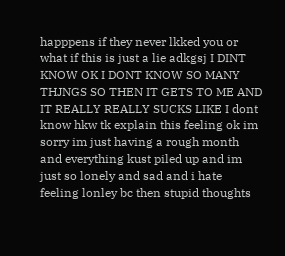happpens if they never lkked you or what if this is just a lie adkgsj I DINT KNOW OK I DONT KNOW SO MANY THJNGS SO THEN IT GETS TO ME AND IT REALLY REALLY SUCKS LIKE I dont know hkw tk explain this feeling ok im sorry im just having a rough month and everything kust piled up and im just so lonely and sad and i hate feeling lonley bc then stupid thoughts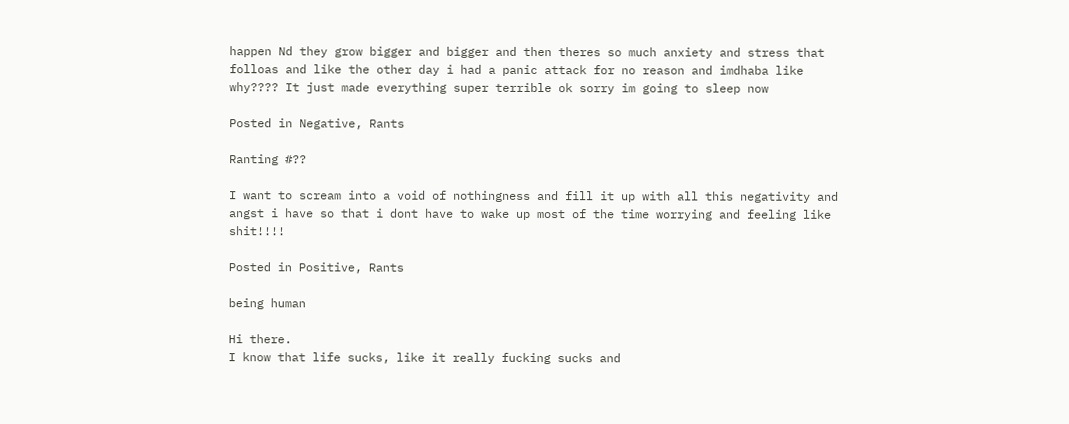happen Nd they grow bigger and bigger and then theres so much anxiety and stress that folloas and like the other day i had a panic attack for no reason and imdhaba like why???? It just made everything super terrible ok sorry im going to sleep now

Posted in Negative, Rants

Ranting #??

I want to scream into a void of nothingness and fill it up with all this negativity and angst i have so that i dont have to wake up most of the time worrying and feeling like shit!!!!

Posted in Positive, Rants

being human

Hi there.
I know that life sucks, like it really fucking sucks and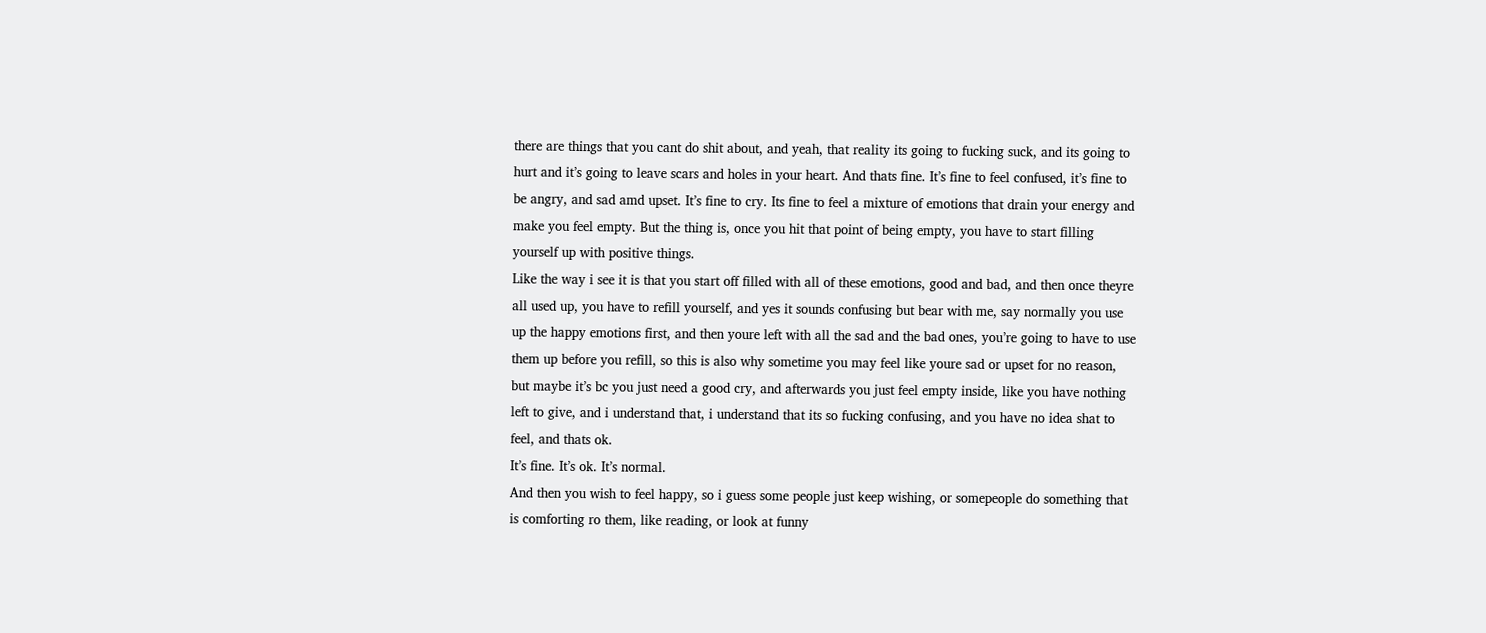there are things that you cant do shit about, and yeah, that reality its going to fucking suck, and its going to hurt and it’s going to leave scars and holes in your heart. And thats fine. It’s fine to feel confused, it’s fine to be angry, and sad amd upset. It’s fine to cry. Its fine to feel a mixture of emotions that drain your energy and make you feel empty. But the thing is, once you hit that point of being empty, you have to start filling yourself up with positive things.
Like the way i see it is that you start off filled with all of these emotions, good and bad, and then once theyre all used up, you have to refill yourself, and yes it sounds confusing but bear with me, say normally you use up the happy emotions first, and then youre left with all the sad and the bad ones, you’re going to have to use them up before you refill, so this is also why sometime you may feel like youre sad or upset for no reason, but maybe it’s bc you just need a good cry, and afterwards you just feel empty inside, like you have nothing left to give, and i understand that, i understand that its so fucking confusing, and you have no idea shat to feel, and thats ok.
It’s fine. It’s ok. It’s normal.
And then you wish to feel happy, so i guess some people just keep wishing, or somepeople do something that is comforting ro them, like reading, or look at funny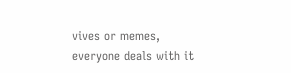vives or memes, everyone deals with it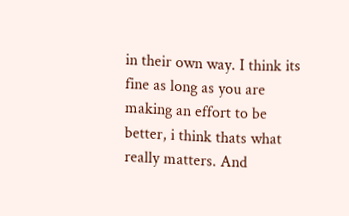in their own way. I think its fine as long as you are making an effort to be better, i think thats what really matters. And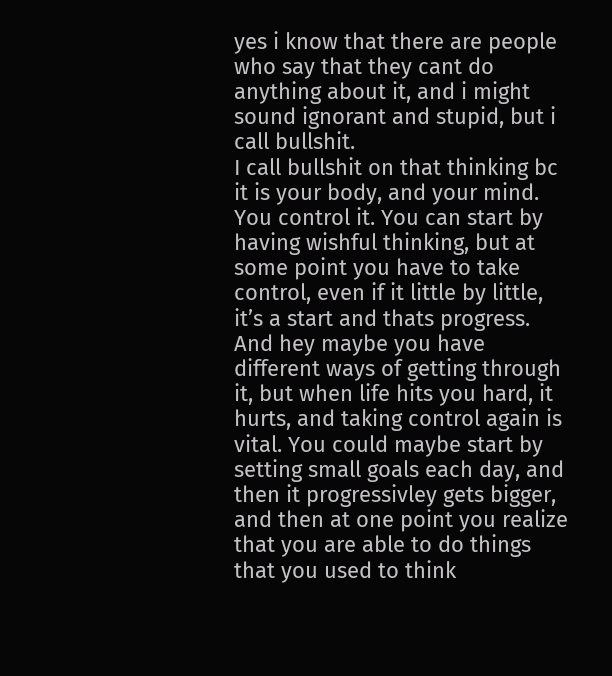yes i know that there are people who say that they cant do anything about it, and i might sound ignorant and stupid, but i call bullshit.
I call bullshit on that thinking bc it is your body, and your mind. You control it. You can start by having wishful thinking, but at some point you have to take control, even if it little by little, it’s a start and thats progress.
And hey maybe you have different ways of getting through it, but when life hits you hard, it hurts, and taking control again is vital. You could maybe start by setting small goals each day, and then it progressivley gets bigger, and then at one point you realize that you are able to do things that you used to think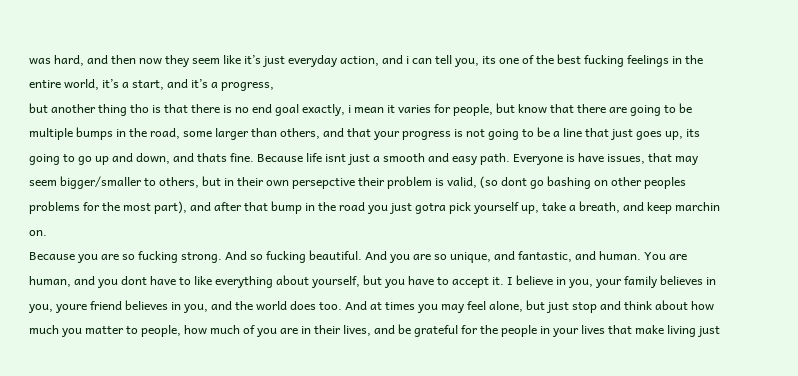was hard, and then now they seem like it’s just everyday action, and i can tell you, its one of the best fucking feelings in the entire world, it’s a start, and it’s a progress,
but another thing tho is that there is no end goal exactly, i mean it varies for people, but know that there are going to be multiple bumps in the road, some larger than others, and that your progress is not going to be a line that just goes up, its going to go up and down, and thats fine. Because life isnt just a smooth and easy path. Everyone is have issues, that may seem bigger/smaller to others, but in their own persepctive their problem is valid, (so dont go bashing on other peoples problems for the most part), and after that bump in the road you just gotra pick yourself up, take a breath, and keep marchin on.
Because you are so fucking strong. And so fucking beautiful. And you are so unique, and fantastic, and human. You are human, and you dont have to like everything about yourself, but you have to accept it. I believe in you, your family believes in you, youre friend believes in you, and the world does too. And at times you may feel alone, but just stop and think about how much you matter to people, how much of you are in their lives, and be grateful for the people in your lives that make living just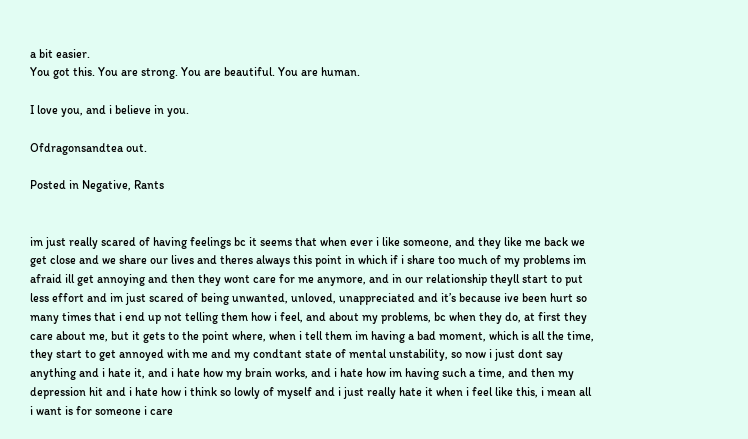a bit easier.
You got this. You are strong. You are beautiful. You are human.

I love you, and i believe in you.

Ofdragonsandtea out.

Posted in Negative, Rants


im just really scared of having feelings bc it seems that when ever i like someone, and they like me back we get close and we share our lives and theres always this point in which if i share too much of my problems im afraid ill get annoying and then they wont care for me anymore, and in our relationship theyll start to put less effort and im just scared of being unwanted, unloved, unappreciated and it’s because ive been hurt so many times that i end up not telling them how i feel, and about my problems, bc when they do, at first they care about me, but it gets to the point where, when i tell them im having a bad moment, which is all the time,  they start to get annoyed with me and my condtant state of mental unstability, so now i just dont say anything and i hate it, and i hate how my brain works, and i hate how im having such a time, and then my depression hit and i hate how i think so lowly of myself and i just really hate it when i feel like this, i mean all i want is for someone i care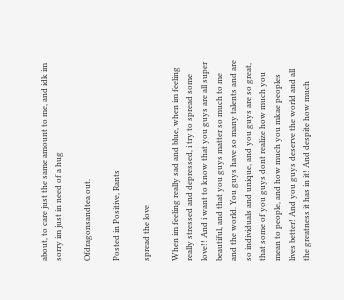about, to care just the same amount to me, and idk im sorry im just in need of a hug

Ofdragonsandtea out.

Posted in Positive, Rants

spread the love

When im feeling really sad and blue, when im feeling really stressed and depressed, i try to spread some love!! And i want to know that you guys are all super beautiful, and that you guys matter so much to me and the world. You guys have so many talents and are so individuals and unique, and you guys are so great, that some of you guys dont realize how much you mean to people, and how much you mkae peoples lives better! And you guys deserve the world and all the greatness it has in it! And despite how much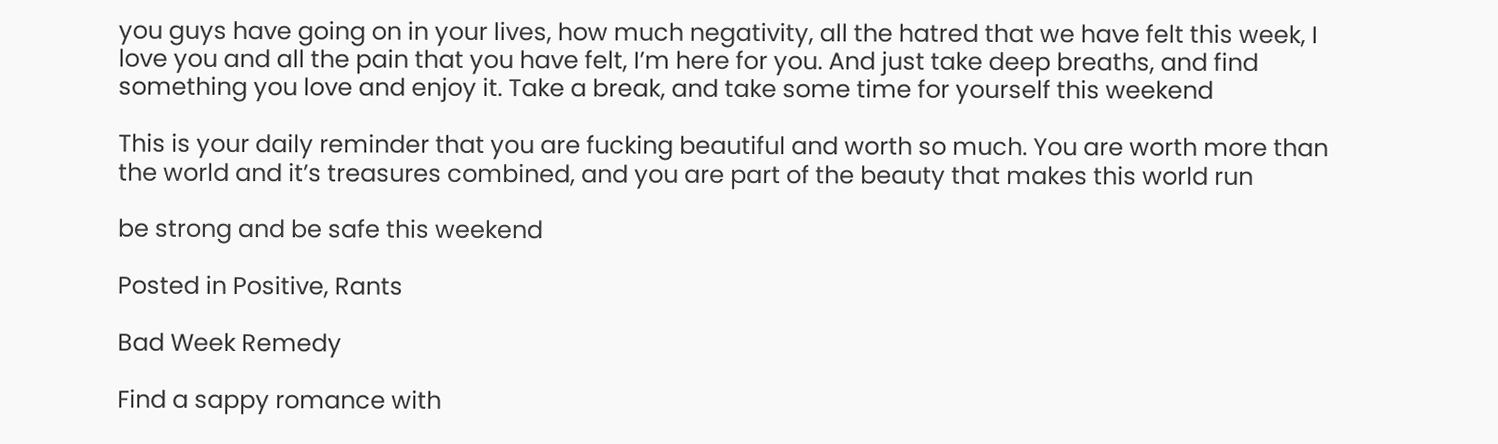you guys have going on in your lives, how much negativity, all the hatred that we have felt this week, I love you and all the pain that you have felt, I’m here for you. And just take deep breaths, and find something you love and enjoy it. Take a break, and take some time for yourself this weekend

This is your daily reminder that you are fucking beautiful and worth so much. You are worth more than the world and it’s treasures combined, and you are part of the beauty that makes this world run

be strong and be safe this weekend

Posted in Positive, Rants

Bad Week Remedy

Find a sappy romance with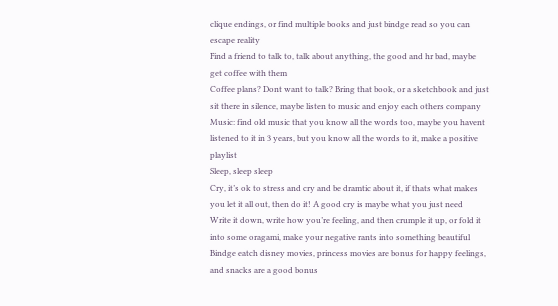clique endings, or find multiple books and just bindge read so you can escape reality
Find a friend to talk to, talk about anything, the good and hr bad, maybe get coffee with them
Coffee plans? Dont want to talk? Bring that book, or a sketchbook and just sit there in silence, maybe listen to music and enjoy each others company
Music: find old music that you know all the words too, maybe you havent listened to it in 3 years, but you know all the words to it, make a positive playlist
Sleep, sleep sleep
Cry, it’s ok to stress and cry and be dramtic about it, if thats what makes you let it all out, then do it! A good cry is maybe what you just need
Write it down, write how you’re feeling, and then crumple it up, or fold it into some oragami, make your negative rants into something beautiful
Bindge eatch disney movies, princess movies are bonus for happy feelings, and snacks are a good bonus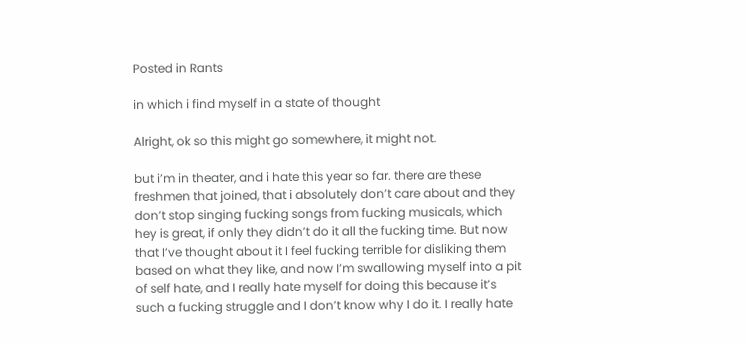Posted in Rants

in which i find myself in a state of thought

Alright, ok so this might go somewhere, it might not.

but i’m in theater, and i hate this year so far. there are these freshmen that joined, that i absolutely don’t care about and they don’t stop singing fucking songs from fucking musicals, which hey is great, if only they didn’t do it all the fucking time. But now that I’ve thought about it I feel fucking terrible for disliking them based on what they like, and now I’m swallowing myself into a pit of self hate, and I really hate myself for doing this because it’s such a fucking struggle and I don’t know why I do it. I really hate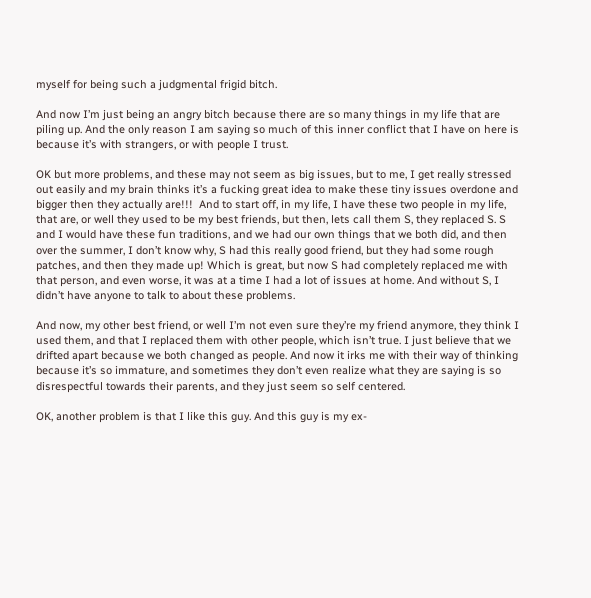myself for being such a judgmental frigid bitch.

And now I’m just being an angry bitch because there are so many things in my life that are piling up. And the only reason I am saying so much of this inner conflict that I have on here is because it’s with strangers, or with people I trust.

OK but more problems, and these may not seem as big issues, but to me, I get really stressed out easily and my brain thinks it’s a fucking great idea to make these tiny issues overdone and bigger then they actually are!!!  And to start off, in my life, I have these two people in my life, that are, or well they used to be my best friends, but then, lets call them S, they replaced S. S and I would have these fun traditions, and we had our own things that we both did, and then over the summer, I don’t know why, S had this really good friend, but they had some rough patches, and then they made up! Which is great, but now S had completely replaced me with that person, and even worse, it was at a time I had a lot of issues at home. And without S, I didn’t have anyone to talk to about these problems.

And now, my other best friend, or well I’m not even sure they’re my friend anymore, they think I used them, and that I replaced them with other people, which isn’t true. I just believe that we drifted apart because we both changed as people. And now it irks me with their way of thinking because it’s so immature, and sometimes they don’t even realize what they are saying is so disrespectful towards their parents, and they just seem so self centered.

OK, another problem is that I like this guy. And this guy is my ex-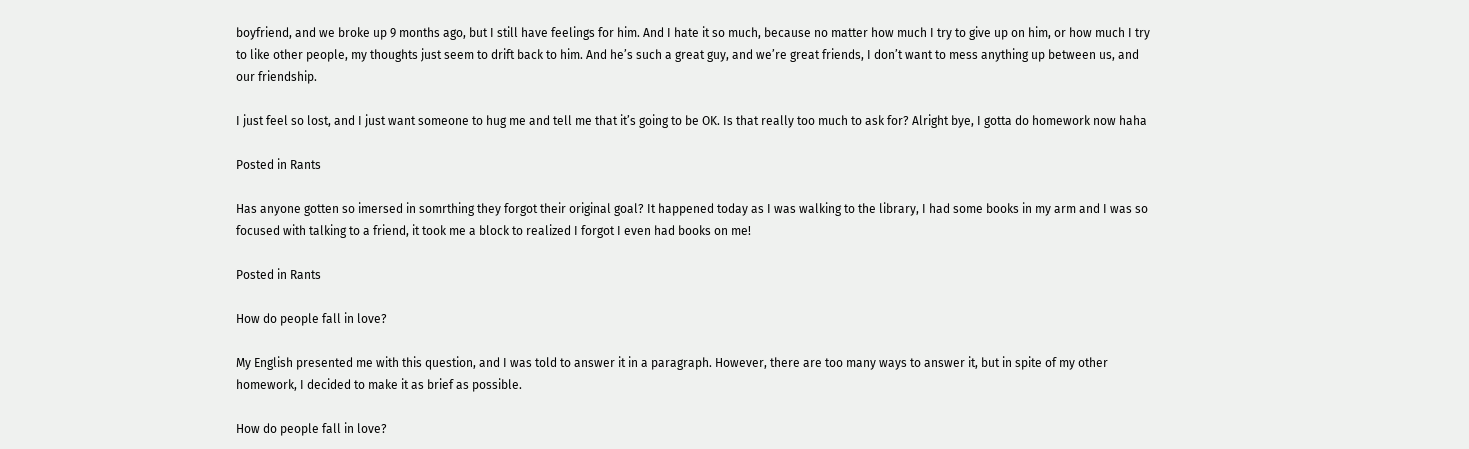boyfriend, and we broke up 9 months ago, but I still have feelings for him. And I hate it so much, because no matter how much I try to give up on him, or how much I try to like other people, my thoughts just seem to drift back to him. And he’s such a great guy, and we’re great friends, I don’t want to mess anything up between us, and our friendship.

I just feel so lost, and I just want someone to hug me and tell me that it’s going to be OK. Is that really too much to ask for? Alright bye, I gotta do homework now haha

Posted in Rants

Has anyone gotten so imersed in somrthing they forgot their original goal? It happened today as I was walking to the library, I had some books in my arm and I was so focused with talking to a friend, it took me a block to realized I forgot I even had books on me!

Posted in Rants

How do people fall in love?

My English presented me with this question, and I was told to answer it in a paragraph. However, there are too many ways to answer it, but in spite of my other homework, I decided to make it as brief as possible.

How do people fall in love?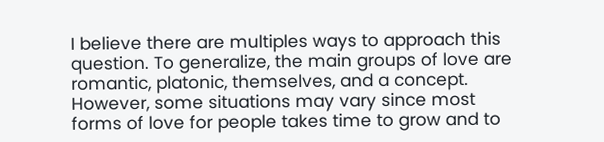I believe there are multiples ways to approach this question. To generalize, the main groups of love are romantic, platonic, themselves, and a concept. However, some situations may vary since most forms of love for people takes time to grow and to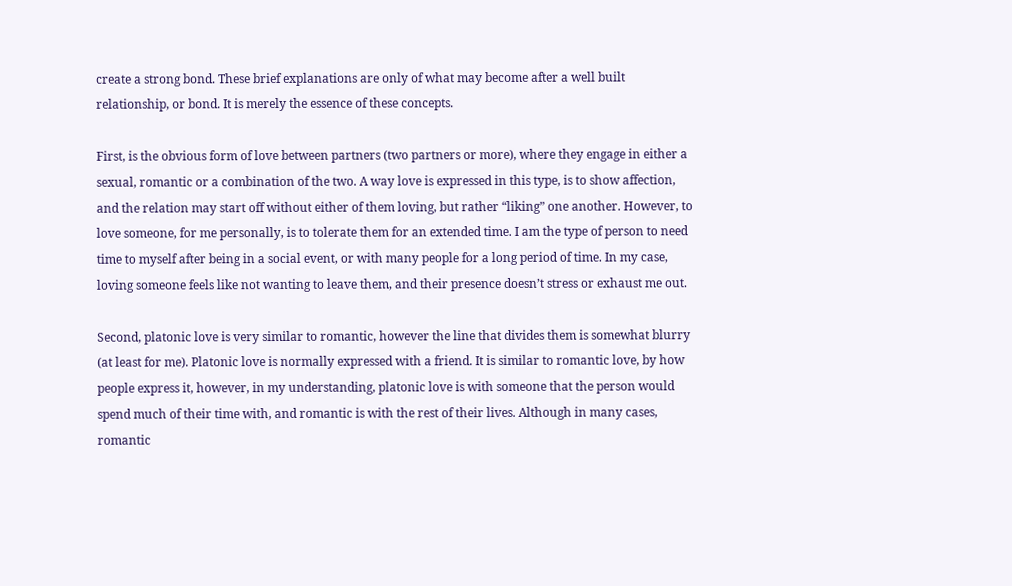create a strong bond. These brief explanations are only of what may become after a well built relationship, or bond. It is merely the essence of these concepts.

First, is the obvious form of love between partners (two partners or more), where they engage in either a sexual, romantic or a combination of the two. A way love is expressed in this type, is to show affection, and the relation may start off without either of them loving, but rather “liking” one another. However, to love someone, for me personally, is to tolerate them for an extended time. I am the type of person to need time to myself after being in a social event, or with many people for a long period of time. In my case, loving someone feels like not wanting to leave them, and their presence doesn’t stress or exhaust me out.

Second, platonic love is very similar to romantic, however the line that divides them is somewhat blurry (at least for me). Platonic love is normally expressed with a friend. It is similar to romantic love, by how people express it, however, in my understanding, platonic love is with someone that the person would spend much of their time with, and romantic is with the rest of their lives. Although in many cases, romantic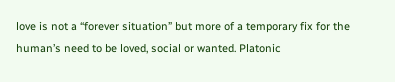love is not a “forever situation” but more of a temporary fix for the human’s need to be loved, social or wanted. Platonic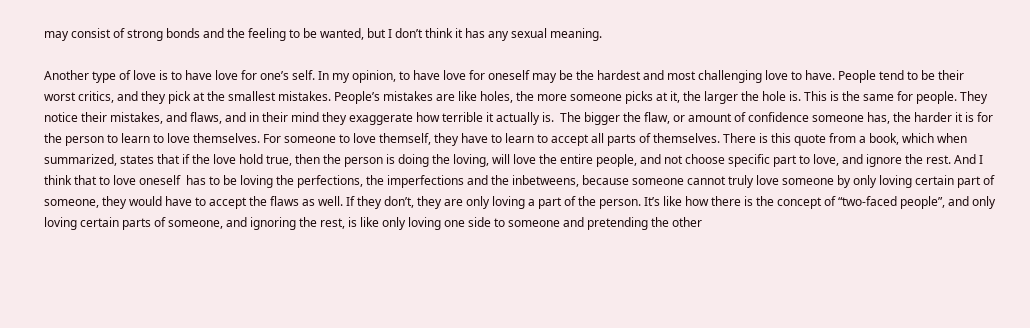may consist of strong bonds and the feeling to be wanted, but I don’t think it has any sexual meaning.

Another type of love is to have love for one’s self. In my opinion, to have love for oneself may be the hardest and most challenging love to have. People tend to be their worst critics, and they pick at the smallest mistakes. People’s mistakes are like holes, the more someone picks at it, the larger the hole is. This is the same for people. They notice their mistakes, and flaws, and in their mind they exaggerate how terrible it actually is.  The bigger the flaw, or amount of confidence someone has, the harder it is for the person to learn to love themselves. For someone to love themself, they have to learn to accept all parts of themselves. There is this quote from a book, which when summarized, states that if the love hold true, then the person is doing the loving, will love the entire people, and not choose specific part to love, and ignore the rest. And I think that to love oneself  has to be loving the perfections, the imperfections and the inbetweens, because someone cannot truly love someone by only loving certain part of someone, they would have to accept the flaws as well. If they don’t, they are only loving a part of the person. It’s like how there is the concept of “two-faced people”, and only loving certain parts of someone, and ignoring the rest, is like only loving one side to someone and pretending the other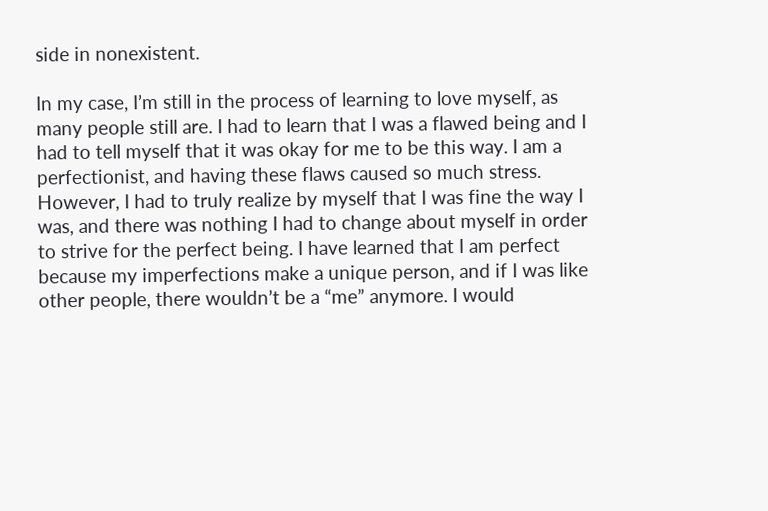side in nonexistent.

In my case, I’m still in the process of learning to love myself, as many people still are. I had to learn that I was a flawed being and I had to tell myself that it was okay for me to be this way. I am a perfectionist, and having these flaws caused so much stress. However, I had to truly realize by myself that I was fine the way I was, and there was nothing I had to change about myself in order to strive for the perfect being. I have learned that I am perfect because my imperfections make a unique person, and if I was like other people, there wouldn’t be a “me” anymore. I would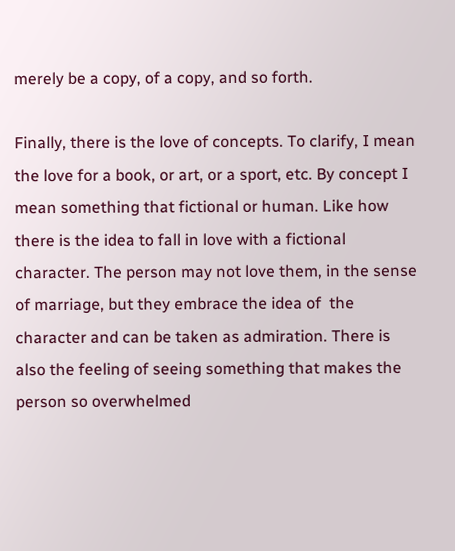merely be a copy, of a copy, and so forth.

Finally, there is the love of concepts. To clarify, I mean the love for a book, or art, or a sport, etc. By concept I mean something that fictional or human. Like how there is the idea to fall in love with a fictional character. The person may not love them, in the sense of marriage, but they embrace the idea of  the character and can be taken as admiration. There is also the feeling of seeing something that makes the person so overwhelmed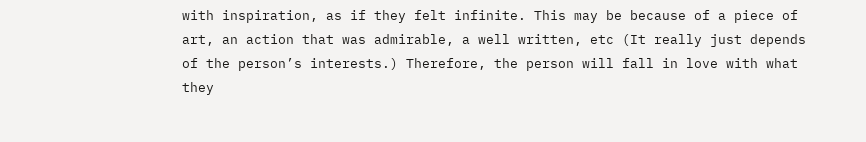with inspiration, as if they felt infinite. This may be because of a piece of art, an action that was admirable, a well written, etc (It really just depends of the person’s interests.) Therefore, the person will fall in love with what they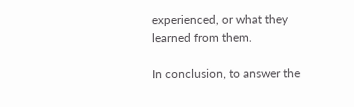experienced, or what they learned from them.

In conclusion, to answer the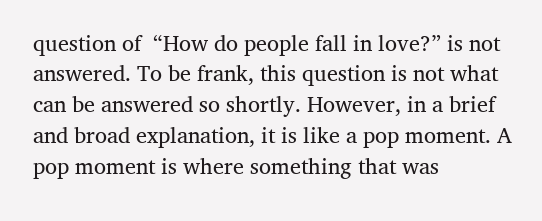question of  “How do people fall in love?” is not answered. To be frank, this question is not what can be answered so shortly. However, in a brief and broad explanation, it is like a pop moment. A pop moment is where something that was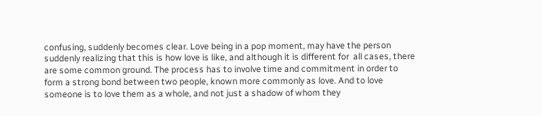confusing, suddenly becomes clear. Love being in a pop moment, may have the person suddenly realizing that this is how love is like, and although it is different for  all cases, there are some common ground. The process has to involve time and commitment in order to form a strong bond between two people, known more commonly as love. And to love someone is to love them as a whole, and not just a shadow of whom they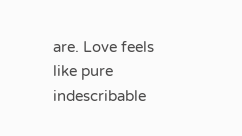are. Love feels like pure indescribable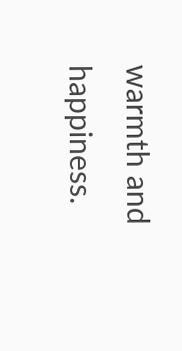warmth and happiness.